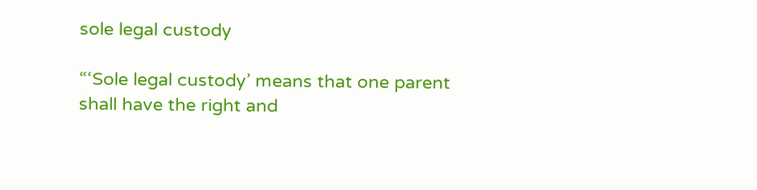sole legal custody

“‘Sole legal custody’ means that one parent shall have the right and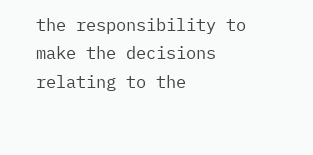the responsibility to make the decisions relating to the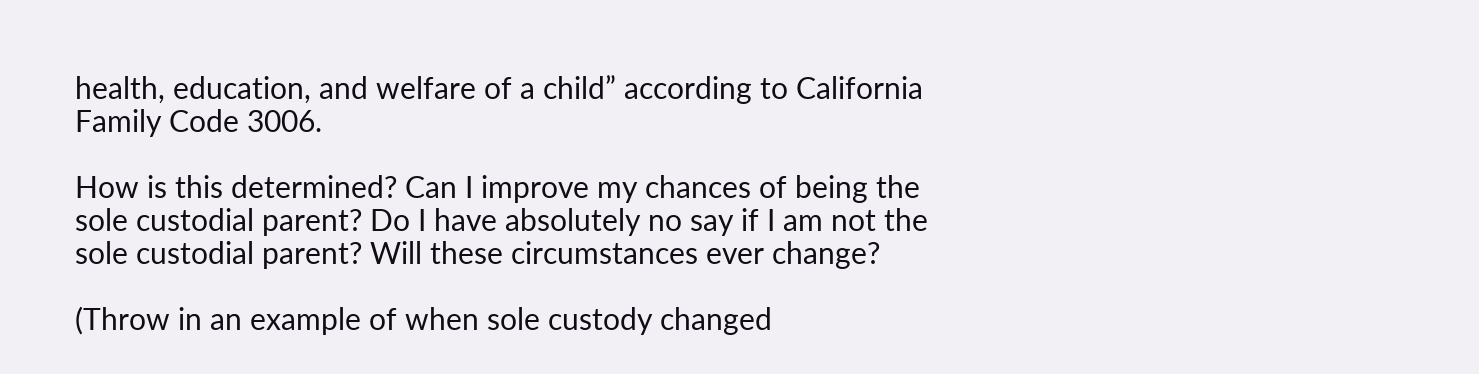health, education, and welfare of a child” according to California Family Code 3006.

How is this determined? Can I improve my chances of being the sole custodial parent? Do I have absolutely no say if I am not the sole custodial parent? Will these circumstances ever change?

(Throw in an example of when sole custody changed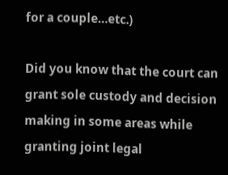for a couple…etc.)

Did you know that the court can grant sole custody and decision making in some areas while granting joint legal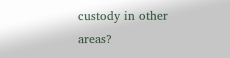custody in other areas?